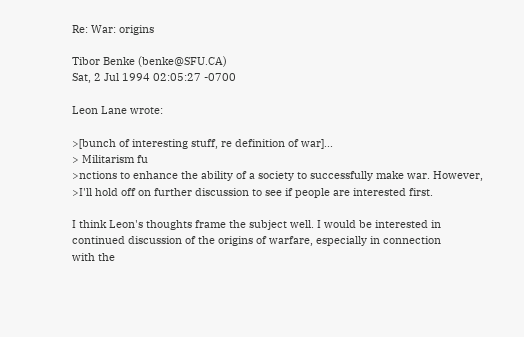Re: War: origins

Tibor Benke (benke@SFU.CA)
Sat, 2 Jul 1994 02:05:27 -0700

Leon Lane wrote:

>[bunch of interesting stuff, re definition of war]...
> Militarism fu
>nctions to enhance the ability of a society to successfully make war. However,
>I'll hold off on further discussion to see if people are interested first.

I think Leon's thoughts frame the subject well. I would be interested in
continued discussion of the origins of warfare, especially in connection
with the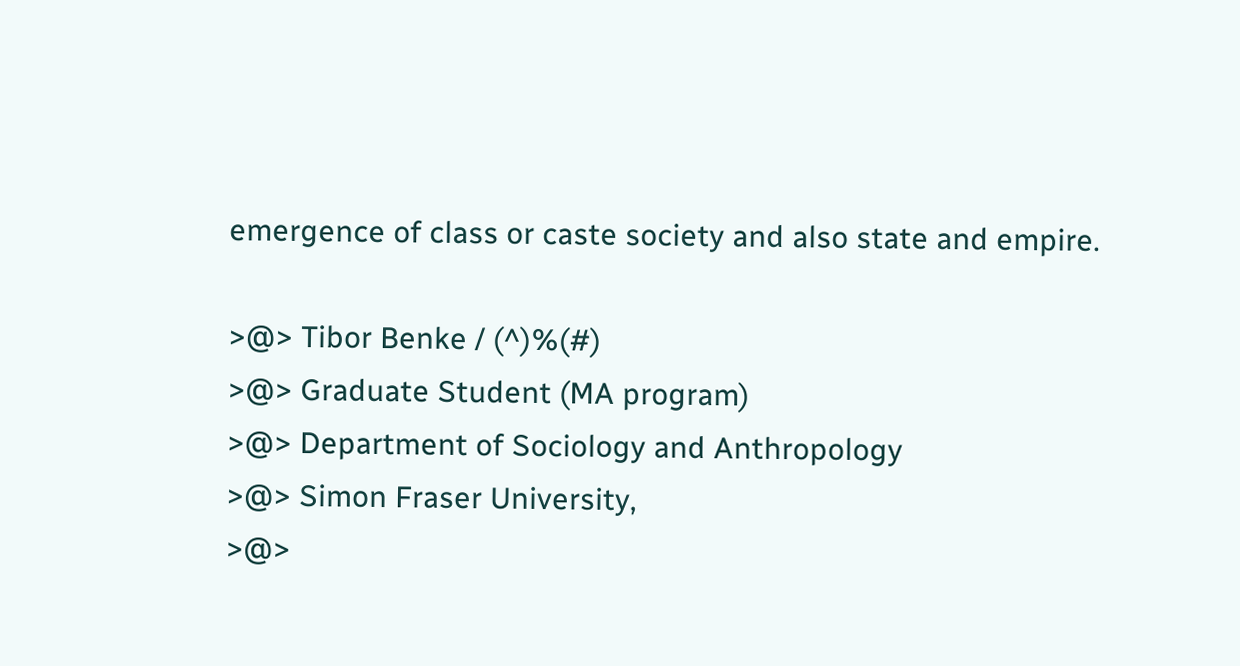emergence of class or caste society and also state and empire.

>@> Tibor Benke / (^)%(#)
>@> Graduate Student (MA program)
>@> Department of Sociology and Anthropology
>@> Simon Fraser University,
>@>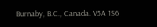Burnaby, B.C., Canada. V5A 1S6